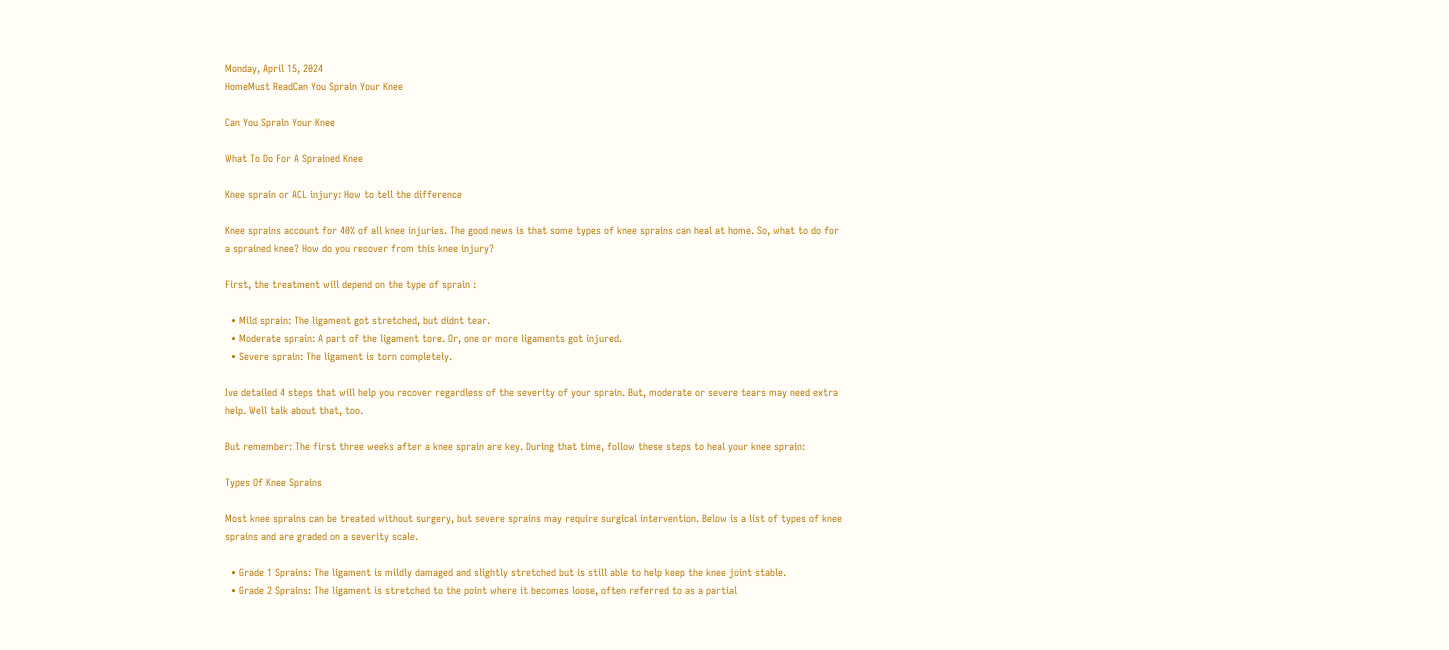Monday, April 15, 2024
HomeMust ReadCan You Sprain Your Knee

Can You Sprain Your Knee

What To Do For A Sprained Knee

Knee sprain or ACL injury: How to tell the difference

Knee sprains account for 40% of all knee injuries. The good news is that some types of knee sprains can heal at home. So, what to do for a sprained knee? How do you recover from this knee injury?

First, the treatment will depend on the type of sprain :

  • Mild sprain: The ligament got stretched, but didnt tear.
  • Moderate sprain: A part of the ligament tore. Or, one or more ligaments got injured.
  • Severe sprain: The ligament is torn completely.

Ive detailed 4 steps that will help you recover regardless of the severity of your sprain. But, moderate or severe tears may need extra help. Well talk about that, too.

But remember: The first three weeks after a knee sprain are key. During that time, follow these steps to heal your knee sprain:

Types Of Knee Sprains

Most knee sprains can be treated without surgery, but severe sprains may require surgical intervention. Below is a list of types of knee sprains and are graded on a severity scale.

  • Grade 1 Sprains: The ligament is mildly damaged and slightly stretched but is still able to help keep the knee joint stable.
  • Grade 2 Sprains: The ligament is stretched to the point where it becomes loose, often referred to as a partial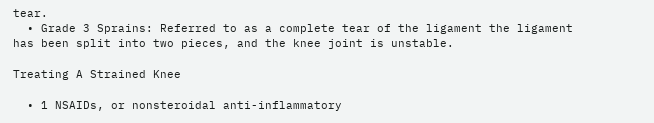tear.
  • Grade 3 Sprains: Referred to as a complete tear of the ligament the ligament has been split into two pieces, and the knee joint is unstable.

Treating A Strained Knee

  • 1 NSAIDs, or nonsteroidal anti-inflammatory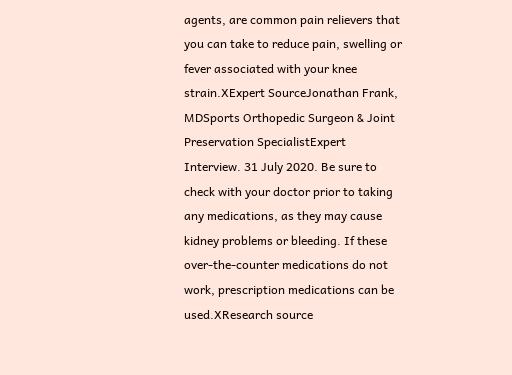agents, are common pain relievers that you can take to reduce pain, swelling or fever associated with your knee strain.XExpert SourceJonathan Frank, MDSports Orthopedic Surgeon & Joint Preservation SpecialistExpert Interview. 31 July 2020. Be sure to check with your doctor prior to taking any medications, as they may cause kidney problems or bleeding. If these over-the-counter medications do not work, prescription medications can be used.XResearch source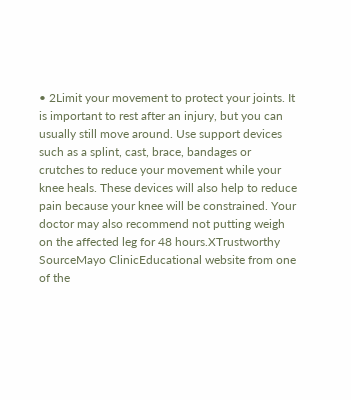• 2Limit your movement to protect your joints. It is important to rest after an injury, but you can usually still move around. Use support devices such as a splint, cast, brace, bandages or crutches to reduce your movement while your knee heals. These devices will also help to reduce pain because your knee will be constrained. Your doctor may also recommend not putting weigh on the affected leg for 48 hours.XTrustworthy SourceMayo ClinicEducational website from one of the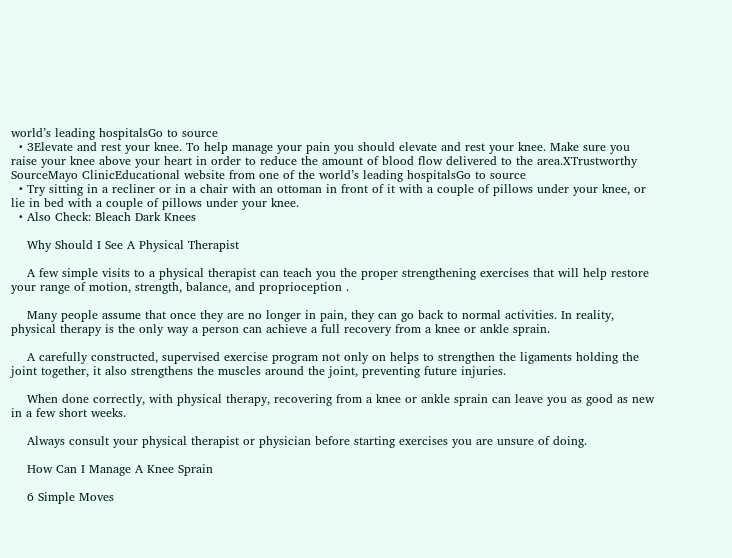world’s leading hospitalsGo to source
  • 3Elevate and rest your knee. To help manage your pain you should elevate and rest your knee. Make sure you raise your knee above your heart in order to reduce the amount of blood flow delivered to the area.XTrustworthy SourceMayo ClinicEducational website from one of the world’s leading hospitalsGo to source
  • Try sitting in a recliner or in a chair with an ottoman in front of it with a couple of pillows under your knee, or lie in bed with a couple of pillows under your knee.
  • Also Check: Bleach Dark Knees

    Why Should I See A Physical Therapist

    A few simple visits to a physical therapist can teach you the proper strengthening exercises that will help restore your range of motion, strength, balance, and proprioception .

    Many people assume that once they are no longer in pain, they can go back to normal activities. In reality, physical therapy is the only way a person can achieve a full recovery from a knee or ankle sprain.

    A carefully constructed, supervised exercise program not only on helps to strengthen the ligaments holding the joint together, it also strengthens the muscles around the joint, preventing future injuries.

    When done correctly, with physical therapy, recovering from a knee or ankle sprain can leave you as good as new in a few short weeks.

    Always consult your physical therapist or physician before starting exercises you are unsure of doing.

    How Can I Manage A Knee Sprain

    6 Simple Moves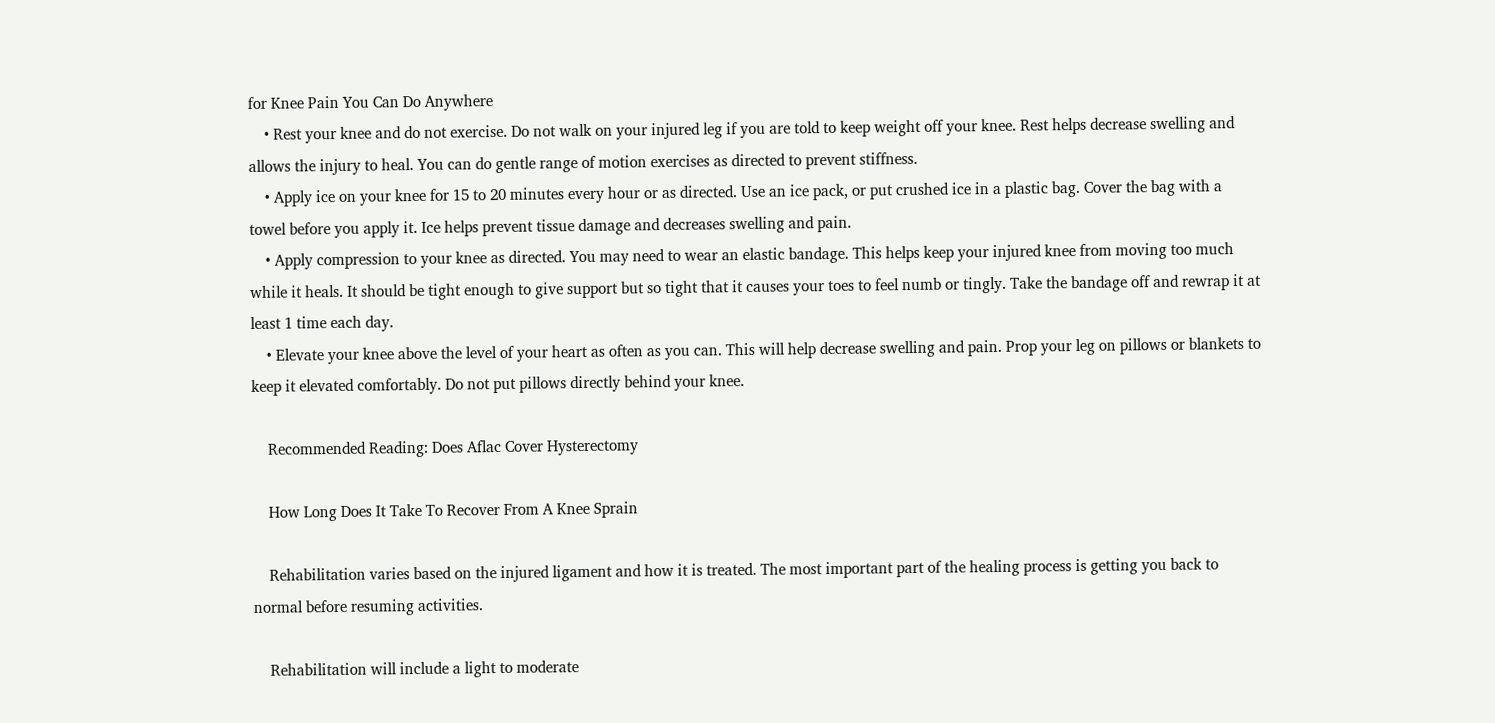for Knee Pain You Can Do Anywhere
    • Rest your knee and do not exercise. Do not walk on your injured leg if you are told to keep weight off your knee. Rest helps decrease swelling and allows the injury to heal. You can do gentle range of motion exercises as directed to prevent stiffness.
    • Apply ice on your knee for 15 to 20 minutes every hour or as directed. Use an ice pack, or put crushed ice in a plastic bag. Cover the bag with a towel before you apply it. Ice helps prevent tissue damage and decreases swelling and pain.
    • Apply compression to your knee as directed. You may need to wear an elastic bandage. This helps keep your injured knee from moving too much while it heals. It should be tight enough to give support but so tight that it causes your toes to feel numb or tingly. Take the bandage off and rewrap it at least 1 time each day.
    • Elevate your knee above the level of your heart as often as you can. This will help decrease swelling and pain. Prop your leg on pillows or blankets to keep it elevated comfortably. Do not put pillows directly behind your knee.

    Recommended Reading: Does Aflac Cover Hysterectomy

    How Long Does It Take To Recover From A Knee Sprain

    Rehabilitation varies based on the injured ligament and how it is treated. The most important part of the healing process is getting you back to normal before resuming activities.

    Rehabilitation will include a light to moderate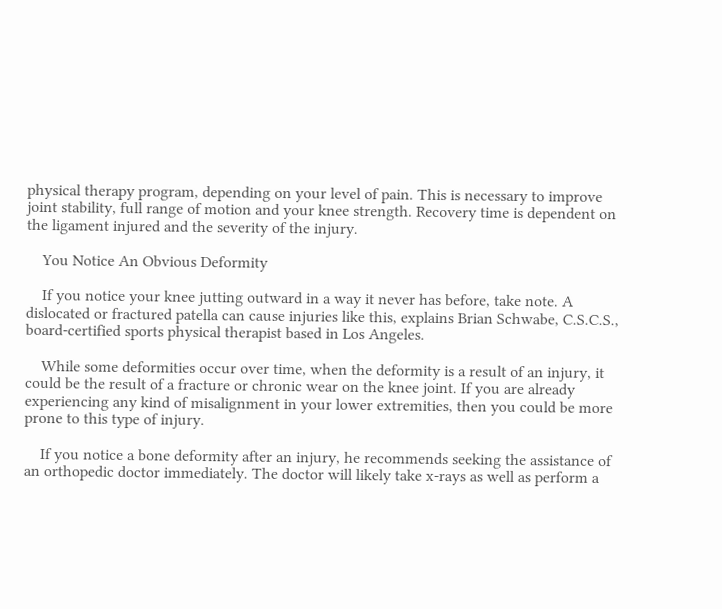physical therapy program, depending on your level of pain. This is necessary to improve joint stability, full range of motion and your knee strength. Recovery time is dependent on the ligament injured and the severity of the injury.

    You Notice An Obvious Deformity

    If you notice your knee jutting outward in a way it never has before, take note. A dislocated or fractured patella can cause injuries like this, explains Brian Schwabe, C.S.C.S., board-certified sports physical therapist based in Los Angeles.

    While some deformities occur over time, when the deformity is a result of an injury, it could be the result of a fracture or chronic wear on the knee joint. If you are already experiencing any kind of misalignment in your lower extremities, then you could be more prone to this type of injury.

    If you notice a bone deformity after an injury, he recommends seeking the assistance of an orthopedic doctor immediately. The doctor will likely take x-rays as well as perform a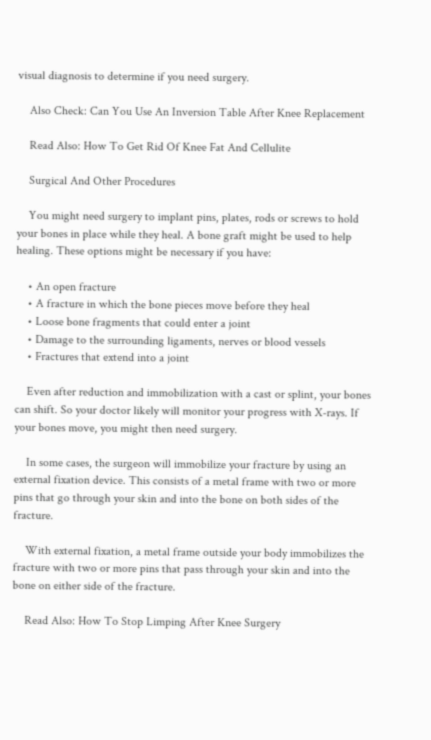visual diagnosis to determine if you need surgery.

    Also Check: Can You Use An Inversion Table After Knee Replacement

    Read Also: How To Get Rid Of Knee Fat And Cellulite

    Surgical And Other Procedures

    You might need surgery to implant pins, plates, rods or screws to hold your bones in place while they heal. A bone graft might be used to help healing. These options might be necessary if you have:

    • An open fracture
    • A fracture in which the bone pieces move before they heal
    • Loose bone fragments that could enter a joint
    • Damage to the surrounding ligaments, nerves or blood vessels
    • Fractures that extend into a joint

    Even after reduction and immobilization with a cast or splint, your bones can shift. So your doctor likely will monitor your progress with X-rays. If your bones move, you might then need surgery.

    In some cases, the surgeon will immobilize your fracture by using an external fixation device. This consists of a metal frame with two or more pins that go through your skin and into the bone on both sides of the fracture.

    With external fixation, a metal frame outside your body immobilizes the fracture with two or more pins that pass through your skin and into the bone on either side of the fracture.

    Read Also: How To Stop Limping After Knee Surgery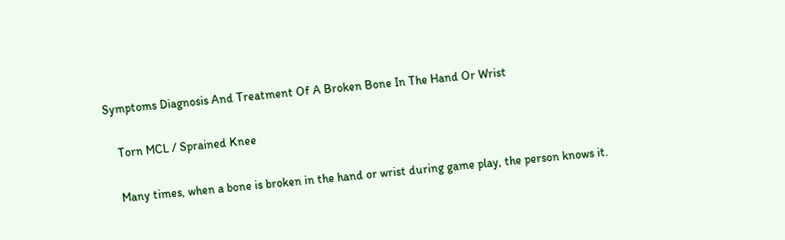Symptoms Diagnosis And Treatment Of A Broken Bone In The Hand Or Wrist

    Torn MCL / Sprained Knee

    Many times, when a bone is broken in the hand or wrist during game play, the person knows it.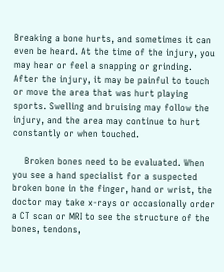Breaking a bone hurts, and sometimes it can even be heard. At the time of the injury, you may hear or feel a snapping or grinding. After the injury, it may be painful to touch or move the area that was hurt playing sports. Swelling and bruising may follow the injury, and the area may continue to hurt constantly or when touched.

    Broken bones need to be evaluated. When you see a hand specialist for a suspected broken bone in the finger, hand or wrist, the doctor may take x-rays or occasionally order a CT scan or MRI to see the structure of the bones, tendons,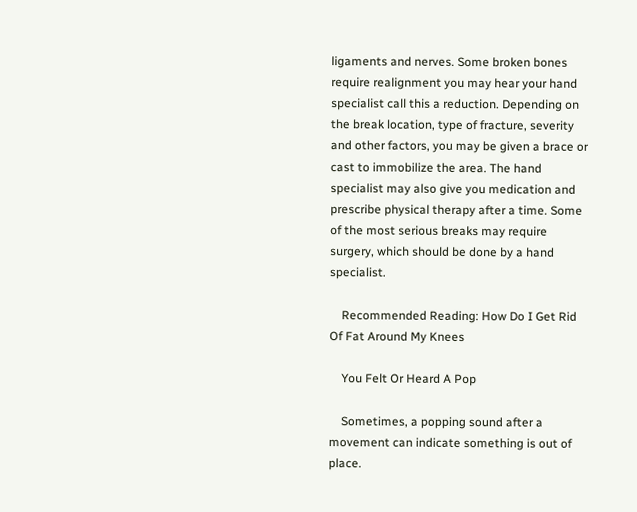ligaments and nerves. Some broken bones require realignment you may hear your hand specialist call this a reduction. Depending on the break location, type of fracture, severity and other factors, you may be given a brace or cast to immobilize the area. The hand specialist may also give you medication and prescribe physical therapy after a time. Some of the most serious breaks may require surgery, which should be done by a hand specialist.

    Recommended Reading: How Do I Get Rid Of Fat Around My Knees

    You Felt Or Heard A Pop

    Sometimes, a popping sound after a movement can indicate something is out of place.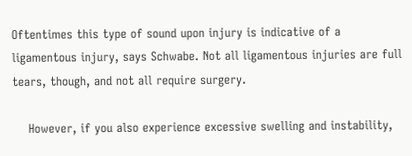Oftentimes this type of sound upon injury is indicative of a ligamentous injury, says Schwabe. Not all ligamentous injuries are full tears, though, and not all require surgery.

    However, if you also experience excessive swelling and instability,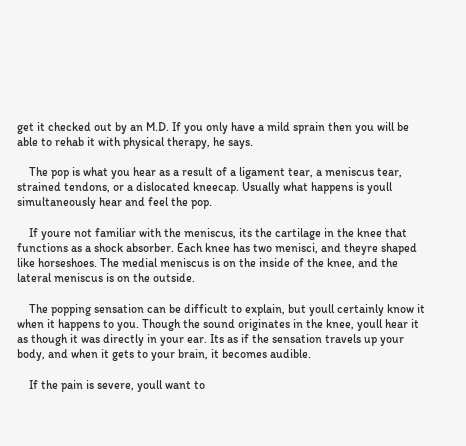get it checked out by an M.D. If you only have a mild sprain then you will be able to rehab it with physical therapy, he says.

    The pop is what you hear as a result of a ligament tear, a meniscus tear, strained tendons, or a dislocated kneecap. Usually what happens is youll simultaneously hear and feel the pop.

    If youre not familiar with the meniscus, its the cartilage in the knee that functions as a shock absorber. Each knee has two menisci, and theyre shaped like horseshoes. The medial meniscus is on the inside of the knee, and the lateral meniscus is on the outside.

    The popping sensation can be difficult to explain, but youll certainly know it when it happens to you. Though the sound originates in the knee, youll hear it as though it was directly in your ear. Its as if the sensation travels up your body, and when it gets to your brain, it becomes audible.

    If the pain is severe, youll want to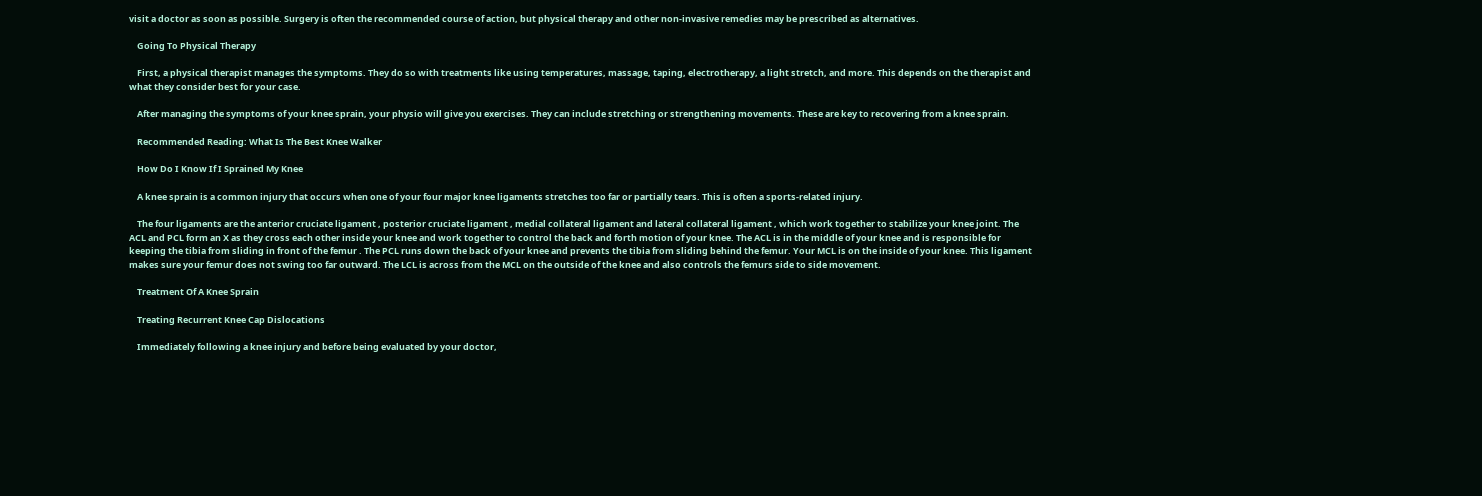visit a doctor as soon as possible. Surgery is often the recommended course of action, but physical therapy and other non-invasive remedies may be prescribed as alternatives.

    Going To Physical Therapy

    First, a physical therapist manages the symptoms. They do so with treatments like using temperatures, massage, taping, electrotherapy, a light stretch, and more. This depends on the therapist and what they consider best for your case.

    After managing the symptoms of your knee sprain, your physio will give you exercises. They can include stretching or strengthening movements. These are key to recovering from a knee sprain.

    Recommended Reading: What Is The Best Knee Walker

    How Do I Know If I Sprained My Knee

    A knee sprain is a common injury that occurs when one of your four major knee ligaments stretches too far or partially tears. This is often a sports-related injury.

    The four ligaments are the anterior cruciate ligament , posterior cruciate ligament , medial collateral ligament and lateral collateral ligament , which work together to stabilize your knee joint. The ACL and PCL form an X as they cross each other inside your knee and work together to control the back and forth motion of your knee. The ACL is in the middle of your knee and is responsible for keeping the tibia from sliding in front of the femur . The PCL runs down the back of your knee and prevents the tibia from sliding behind the femur. Your MCL is on the inside of your knee. This ligament makes sure your femur does not swing too far outward. The LCL is across from the MCL on the outside of the knee and also controls the femurs side to side movement.

    Treatment Of A Knee Sprain

    Treating Recurrent Knee Cap Dislocations

    Immediately following a knee injury and before being evaluated by your doctor,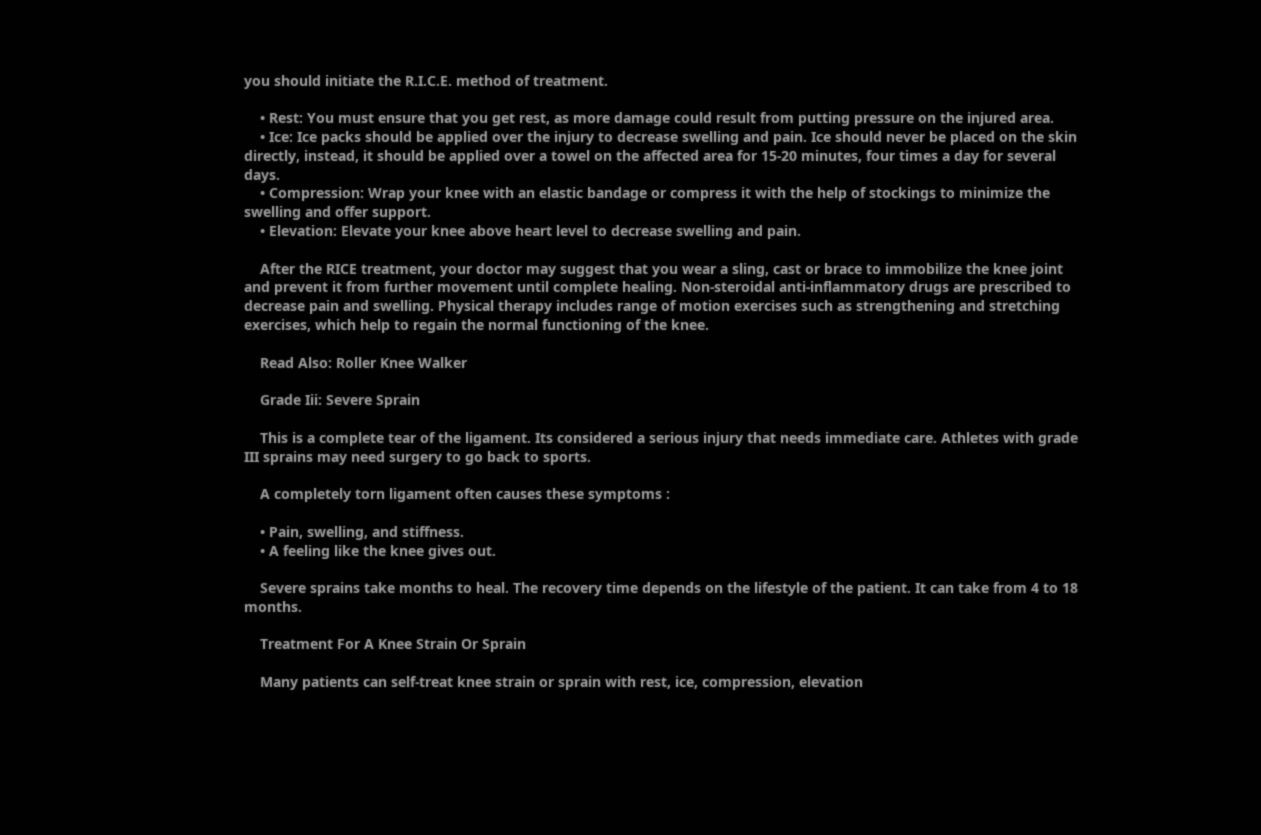you should initiate the R.I.C.E. method of treatment.

    • Rest: You must ensure that you get rest, as more damage could result from putting pressure on the injured area.
    • Ice: Ice packs should be applied over the injury to decrease swelling and pain. Ice should never be placed on the skin directly, instead, it should be applied over a towel on the affected area for 15-20 minutes, four times a day for several days.
    • Compression: Wrap your knee with an elastic bandage or compress it with the help of stockings to minimize the swelling and offer support.
    • Elevation: Elevate your knee above heart level to decrease swelling and pain.

    After the RICE treatment, your doctor may suggest that you wear a sling, cast or brace to immobilize the knee joint and prevent it from further movement until complete healing. Non-steroidal anti-inflammatory drugs are prescribed to decrease pain and swelling. Physical therapy includes range of motion exercises such as strengthening and stretching exercises, which help to regain the normal functioning of the knee.

    Read Also: Roller Knee Walker

    Grade Iii: Severe Sprain

    This is a complete tear of the ligament. Its considered a serious injury that needs immediate care. Athletes with grade III sprains may need surgery to go back to sports.

    A completely torn ligament often causes these symptoms :

    • Pain, swelling, and stiffness.
    • A feeling like the knee gives out.

    Severe sprains take months to heal. The recovery time depends on the lifestyle of the patient. It can take from 4 to 18 months.

    Treatment For A Knee Strain Or Sprain

    Many patients can self-treat knee strain or sprain with rest, ice, compression, elevation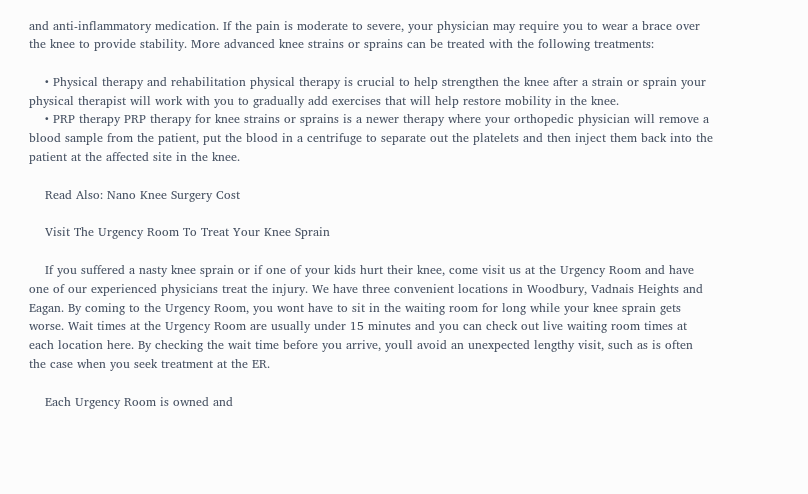and anti-inflammatory medication. If the pain is moderate to severe, your physician may require you to wear a brace over the knee to provide stability. More advanced knee strains or sprains can be treated with the following treatments:

    • Physical therapy and rehabilitation physical therapy is crucial to help strengthen the knee after a strain or sprain your physical therapist will work with you to gradually add exercises that will help restore mobility in the knee.
    • PRP therapy PRP therapy for knee strains or sprains is a newer therapy where your orthopedic physician will remove a blood sample from the patient, put the blood in a centrifuge to separate out the platelets and then inject them back into the patient at the affected site in the knee.

    Read Also: Nano Knee Surgery Cost

    Visit The Urgency Room To Treat Your Knee Sprain

    If you suffered a nasty knee sprain or if one of your kids hurt their knee, come visit us at the Urgency Room and have one of our experienced physicians treat the injury. We have three convenient locations in Woodbury, Vadnais Heights and Eagan. By coming to the Urgency Room, you wont have to sit in the waiting room for long while your knee sprain gets worse. Wait times at the Urgency Room are usually under 15 minutes and you can check out live waiting room times at each location here. By checking the wait time before you arrive, youll avoid an unexpected lengthy visit, such as is often the case when you seek treatment at the ER.

    Each Urgency Room is owned and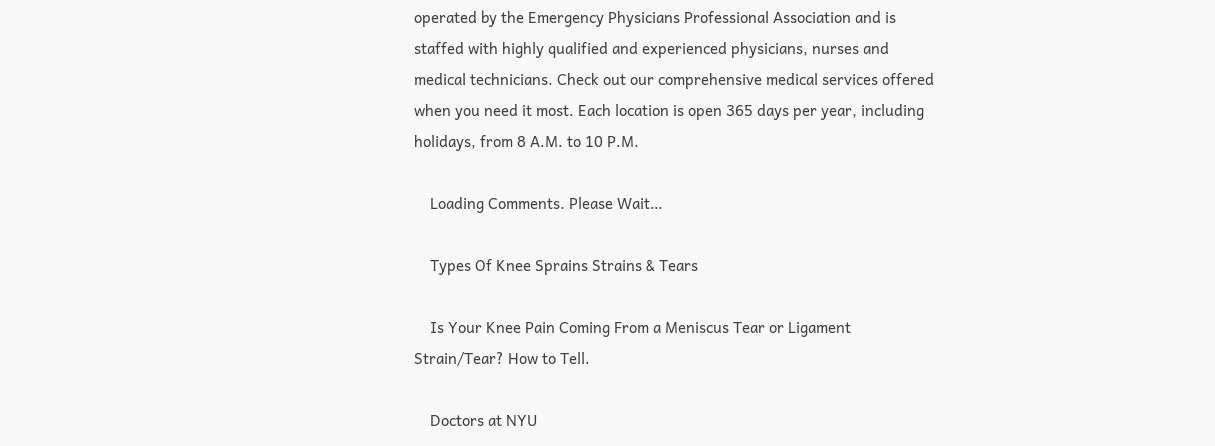operated by the Emergency Physicians Professional Association and is staffed with highly qualified and experienced physicians, nurses and medical technicians. Check out our comprehensive medical services offered when you need it most. Each location is open 365 days per year, including holidays, from 8 A.M. to 10 P.M.

    Loading Comments. Please Wait…

    Types Of Knee Sprains Strains & Tears

    Is Your Knee Pain Coming From a Meniscus Tear or Ligament Strain/Tear? How to Tell.

    Doctors at NYU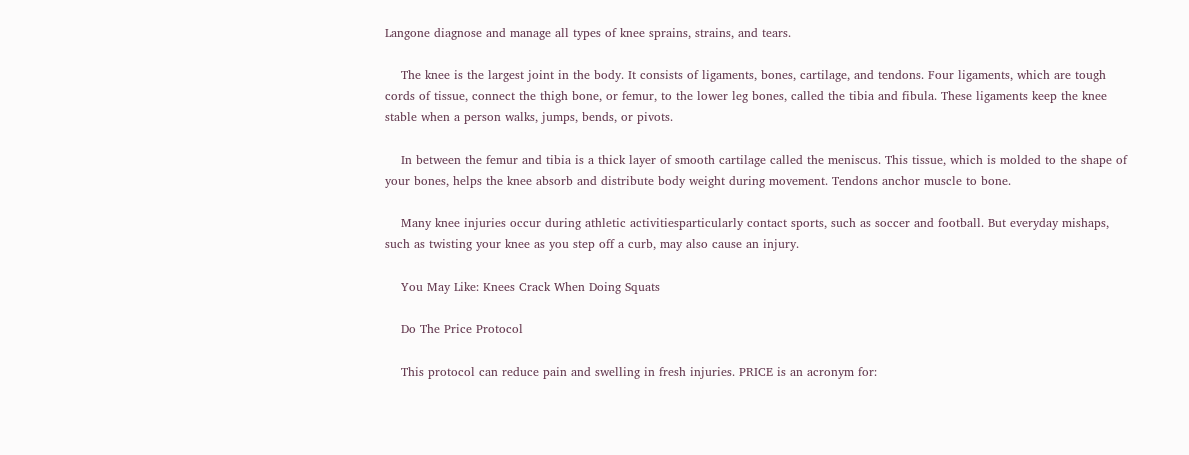Langone diagnose and manage all types of knee sprains, strains, and tears.

    The knee is the largest joint in the body. It consists of ligaments, bones, cartilage, and tendons. Four ligaments, which are tough cords of tissue, connect the thigh bone, or femur, to the lower leg bones, called the tibia and fibula. These ligaments keep the knee stable when a person walks, jumps, bends, or pivots.

    In between the femur and tibia is a thick layer of smooth cartilage called the meniscus. This tissue, which is molded to the shape of your bones, helps the knee absorb and distribute body weight during movement. Tendons anchor muscle to bone.

    Many knee injuries occur during athletic activitiesparticularly contact sports, such as soccer and football. But everyday mishaps, such as twisting your knee as you step off a curb, may also cause an injury.

    You May Like: Knees Crack When Doing Squats

    Do The Price Protocol

    This protocol can reduce pain and swelling in fresh injuries. PRICE is an acronym for: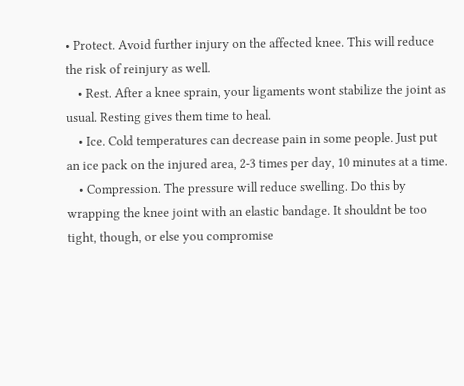• Protect. Avoid further injury on the affected knee. This will reduce the risk of reinjury as well.
    • Rest. After a knee sprain, your ligaments wont stabilize the joint as usual. Resting gives them time to heal.
    • Ice. Cold temperatures can decrease pain in some people. Just put an ice pack on the injured area, 2-3 times per day, 10 minutes at a time.
    • Compression. The pressure will reduce swelling. Do this by wrapping the knee joint with an elastic bandage. It shouldnt be too tight, though, or else you compromise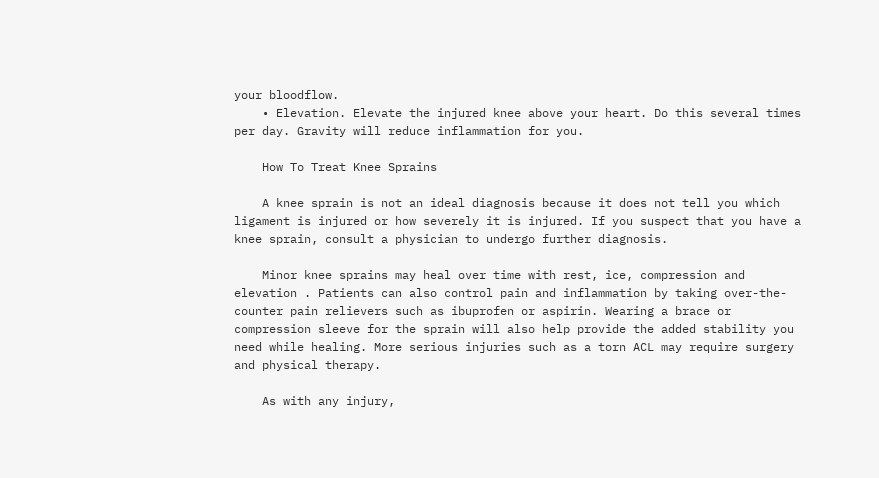your bloodflow.
    • Elevation. Elevate the injured knee above your heart. Do this several times per day. Gravity will reduce inflammation for you.

    How To Treat Knee Sprains

    A knee sprain is not an ideal diagnosis because it does not tell you which ligament is injured or how severely it is injured. If you suspect that you have a knee sprain, consult a physician to undergo further diagnosis.

    Minor knee sprains may heal over time with rest, ice, compression and elevation . Patients can also control pain and inflammation by taking over-the-counter pain relievers such as ibuprofen or aspirin. Wearing a brace or compression sleeve for the sprain will also help provide the added stability you need while healing. More serious injuries such as a torn ACL may require surgery and physical therapy.

    As with any injury,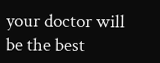your doctor will be the best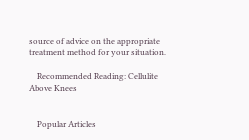source of advice on the appropriate treatment method for your situation.

    Recommended Reading: Cellulite Above Knees


    Popular Articles